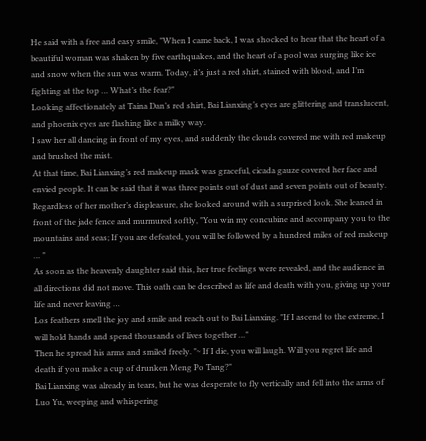He said with a free and easy smile, "When I came back, I was shocked to hear that the heart of a beautiful woman was shaken by five earthquakes, and the heart of a pool was surging like ice and snow when the sun was warm. Today, it’s just a red shirt, stained with blood, and I’m fighting at the top … What’s the fear?"
Looking affectionately at Taina Dan’s red shirt, Bai Lianxing’s eyes are glittering and translucent, and phoenix eyes are flashing like a milky way.
I saw her all dancing in front of my eyes, and suddenly the clouds covered me with red makeup and brushed the mist.
At that time, Bai Lianxing’s red makeup mask was graceful, cicada gauze covered her face and envied people. It can be said that it was three points out of dust and seven points out of beauty.
Regardless of her mother’s displeasure, she looked around with a surprised look. She leaned in front of the jade fence and murmured softly, "You win my concubine and accompany you to the mountains and seas; If you are defeated, you will be followed by a hundred miles of red makeup … "
As soon as the heavenly daughter said this, her true feelings were revealed, and the audience in all directions did not move. This oath can be described as life and death with you, giving up your life and never leaving …
Los feathers smell the joy and smile and reach out to Bai Lianxing. "If I ascend to the extreme, I will hold hands and spend thousands of lives together …"
Then he spread his arms and smiled freely. "~ If I die, you will laugh. Will you regret life and death if you make a cup of drunken Meng Po Tang?"
Bai Lianxing was already in tears, but he was desperate to fly vertically and fell into the arms of Luo Yu, weeping and whispering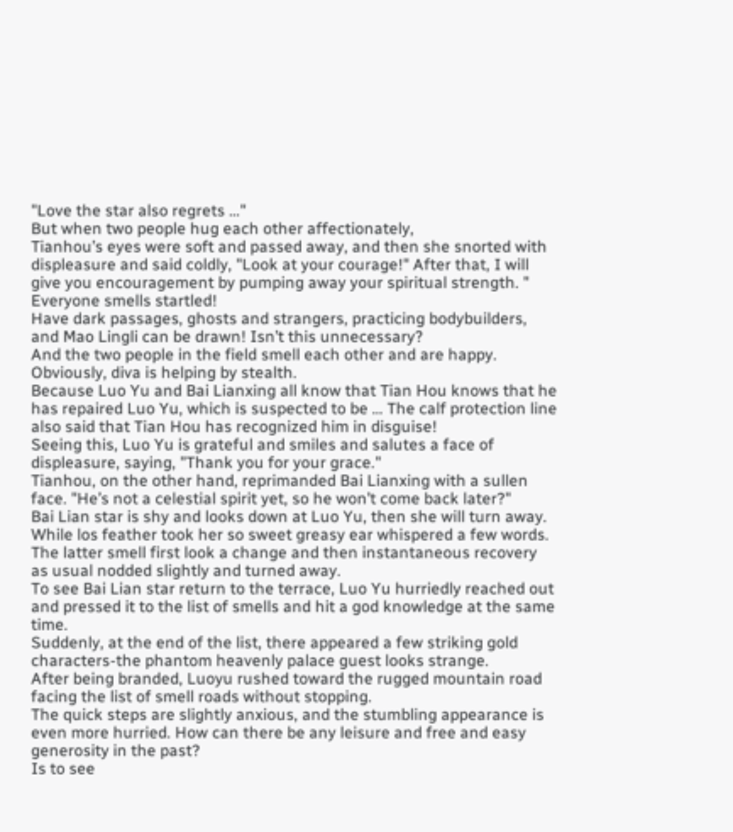"Love the star also regrets …"
But when two people hug each other affectionately,
Tianhou’s eyes were soft and passed away, and then she snorted with displeasure and said coldly, "Look at your courage!" After that, I will give you encouragement by pumping away your spiritual strength. "
Everyone smells startled!
Have dark passages, ghosts and strangers, practicing bodybuilders, and Mao Lingli can be drawn! Isn’t this unnecessary?
And the two people in the field smell each other and are happy.
Obviously, diva is helping by stealth.
Because Luo Yu and Bai Lianxing all know that Tian Hou knows that he has repaired Luo Yu, which is suspected to be … The calf protection line also said that Tian Hou has recognized him in disguise!
Seeing this, Luo Yu is grateful and smiles and salutes a face of displeasure, saying, "Thank you for your grace."
Tianhou, on the other hand, reprimanded Bai Lianxing with a sullen face. "He’s not a celestial spirit yet, so he won’t come back later?"
Bai Lian star is shy and looks down at Luo Yu, then she will turn away.
While los feather took her so sweet greasy ear whispered a few words.
The latter smell first look a change and then instantaneous recovery as usual nodded slightly and turned away.
To see Bai Lian star return to the terrace, Luo Yu hurriedly reached out and pressed it to the list of smells and hit a god knowledge at the same time.
Suddenly, at the end of the list, there appeared a few striking gold characters-the phantom heavenly palace guest looks strange.
After being branded, Luoyu rushed toward the rugged mountain road facing the list of smell roads without stopping.
The quick steps are slightly anxious, and the stumbling appearance is even more hurried. How can there be any leisure and free and easy generosity in the past?
Is to see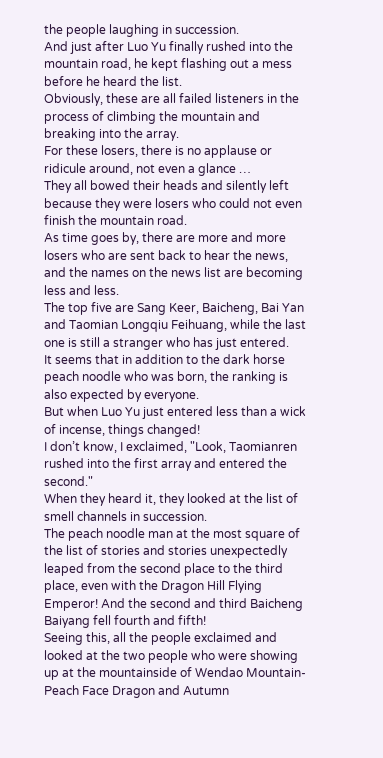the people laughing in succession.
And just after Luo Yu finally rushed into the mountain road, he kept flashing out a mess before he heard the list.
Obviously, these are all failed listeners in the process of climbing the mountain and breaking into the array.
For these losers, there is no applause or ridicule around, not even a glance …
They all bowed their heads and silently left because they were losers who could not even finish the mountain road.
As time goes by, there are more and more losers who are sent back to hear the news, and the names on the news list are becoming less and less.
The top five are Sang Keer, Baicheng, Bai Yan and Taomian Longqiu Feihuang, while the last one is still a stranger who has just entered.
It seems that in addition to the dark horse peach noodle who was born, the ranking is also expected by everyone.
But when Luo Yu just entered less than a wick of incense, things changed!
I don’t know, I exclaimed, "Look, Taomianren rushed into the first array and entered the second."
When they heard it, they looked at the list of smell channels in succession.
The peach noodle man at the most square of the list of stories and stories unexpectedly leaped from the second place to the third place, even with the Dragon Hill Flying Emperor! And the second and third Baicheng Baiyang fell fourth and fifth!
Seeing this, all the people exclaimed and looked at the two people who were showing up at the mountainside of Wendao Mountain-Peach Face Dragon and Autumn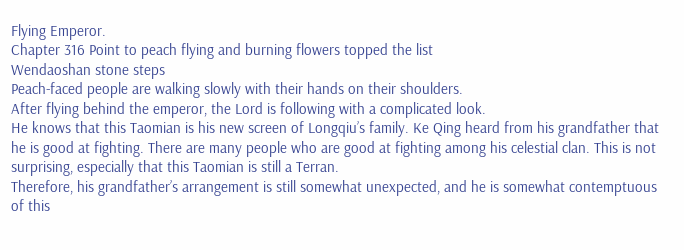Flying Emperor.
Chapter 316 Point to peach flying and burning flowers topped the list
Wendaoshan stone steps
Peach-faced people are walking slowly with their hands on their shoulders.
After flying behind the emperor, the Lord is following with a complicated look.
He knows that this Taomian is his new screen of Longqiu’s family. Ke Qing heard from his grandfather that he is good at fighting. There are many people who are good at fighting among his celestial clan. This is not surprising, especially that this Taomian is still a Terran.
Therefore, his grandfather’s arrangement is still somewhat unexpected, and he is somewhat contemptuous of this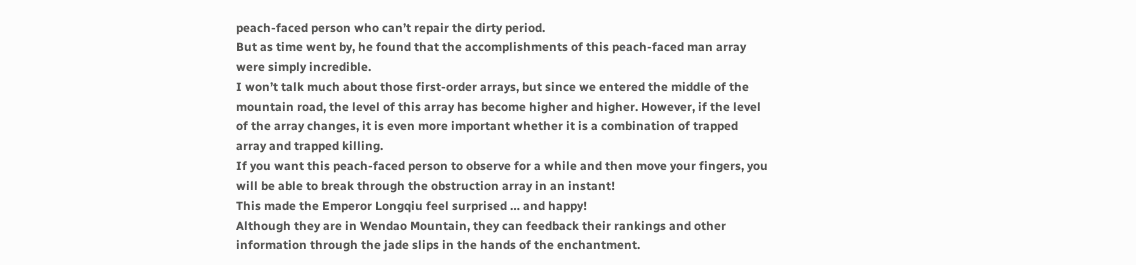peach-faced person who can’t repair the dirty period.
But as time went by, he found that the accomplishments of this peach-faced man array were simply incredible.
I won’t talk much about those first-order arrays, but since we entered the middle of the mountain road, the level of this array has become higher and higher. However, if the level of the array changes, it is even more important whether it is a combination of trapped array and trapped killing.
If you want this peach-faced person to observe for a while and then move your fingers, you will be able to break through the obstruction array in an instant!
This made the Emperor Longqiu feel surprised … and happy!
Although they are in Wendao Mountain, they can feedback their rankings and other information through the jade slips in the hands of the enchantment.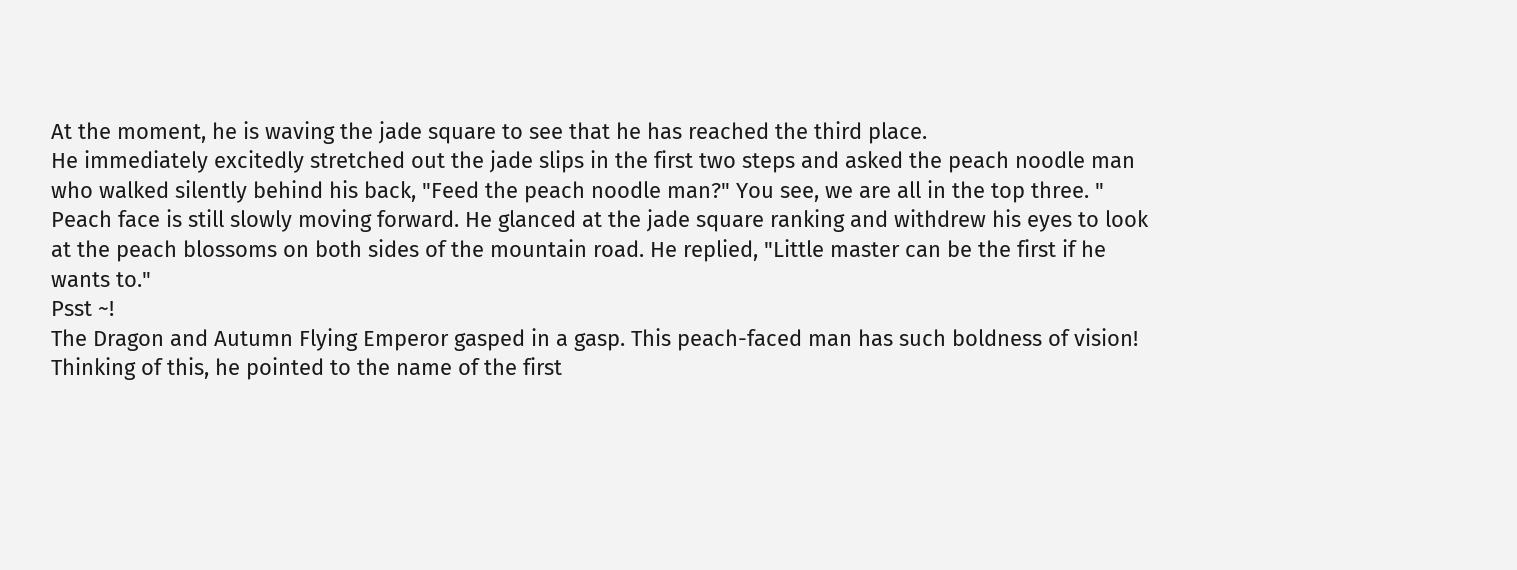At the moment, he is waving the jade square to see that he has reached the third place.
He immediately excitedly stretched out the jade slips in the first two steps and asked the peach noodle man who walked silently behind his back, "Feed the peach noodle man?" You see, we are all in the top three. "
Peach face is still slowly moving forward. He glanced at the jade square ranking and withdrew his eyes to look at the peach blossoms on both sides of the mountain road. He replied, "Little master can be the first if he wants to."
Psst ~!
The Dragon and Autumn Flying Emperor gasped in a gasp. This peach-faced man has such boldness of vision!
Thinking of this, he pointed to the name of the first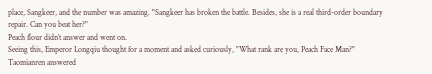place, Sangkeer, and the number was amazing. "Sangkeer has broken the battle. Besides, she is a real third-order boundary repair. Can you beat her?"
Peach flour didn’t answer and went on.
Seeing this, Emperor Longqiu thought for a moment and asked curiously, "What rank are you, Peach Face Man?"
Taomianren answered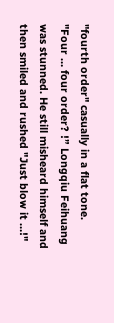"fourth order" casually in a flat tone.
"Four … four order? !” Longqiu Feihuang was stunned. He still misheard himself and then smiled and rushed "Just blow it …!"